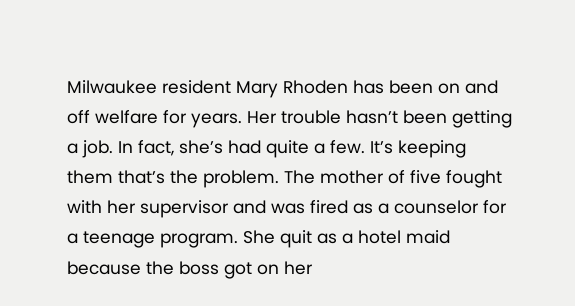Milwaukee resident Mary Rhoden has been on and off welfare for years. Her trouble hasn’t been getting a job. In fact, she’s had quite a few. It’s keeping them that’s the problem. The mother of five fought with her supervisor and was fired as a counselor for a teenage program. She quit as a hotel maid because the boss got on her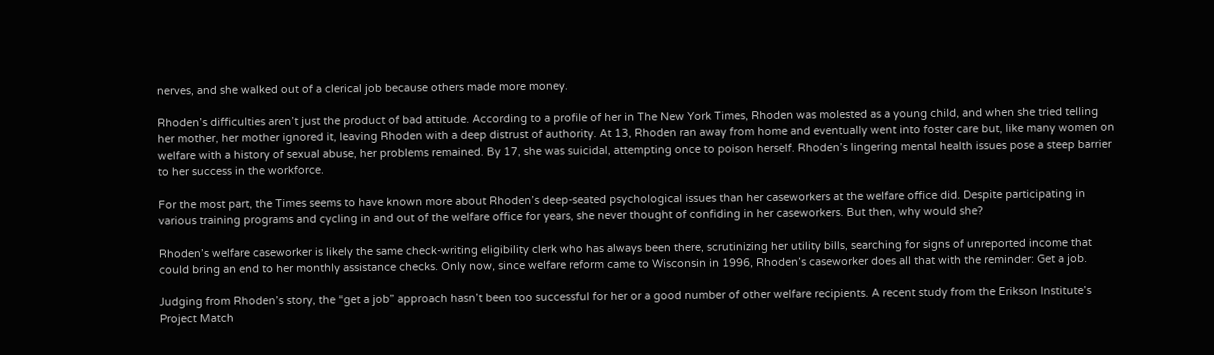nerves, and she walked out of a clerical job because others made more money.

Rhoden’s difficulties aren’t just the product of bad attitude. According to a profile of her in The New York Times, Rhoden was molested as a young child, and when she tried telling her mother, her mother ignored it, leaving Rhoden with a deep distrust of authority. At 13, Rhoden ran away from home and eventually went into foster care but, like many women on welfare with a history of sexual abuse, her problems remained. By 17, she was suicidal, attempting once to poison herself. Rhoden’s lingering mental health issues pose a steep barrier to her success in the workforce.

For the most part, the Times seems to have known more about Rhoden’s deep-seated psychological issues than her caseworkers at the welfare office did. Despite participating in various training programs and cycling in and out of the welfare office for years, she never thought of confiding in her caseworkers. But then, why would she?

Rhoden’s welfare caseworker is likely the same check-writing eligibility clerk who has always been there, scrutinizing her utility bills, searching for signs of unreported income that could bring an end to her monthly assistance checks. Only now, since welfare reform came to Wisconsin in 1996, Rhoden’s caseworker does all that with the reminder: Get a job.

Judging from Rhoden’s story, the “get a job” approach hasn’t been too successful for her or a good number of other welfare recipients. A recent study from the Erikson Institute’s Project Match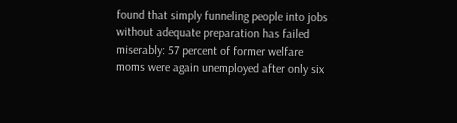found that simply funneling people into jobs without adequate preparation has failed miserably: 57 percent of former welfare moms were again unemployed after only six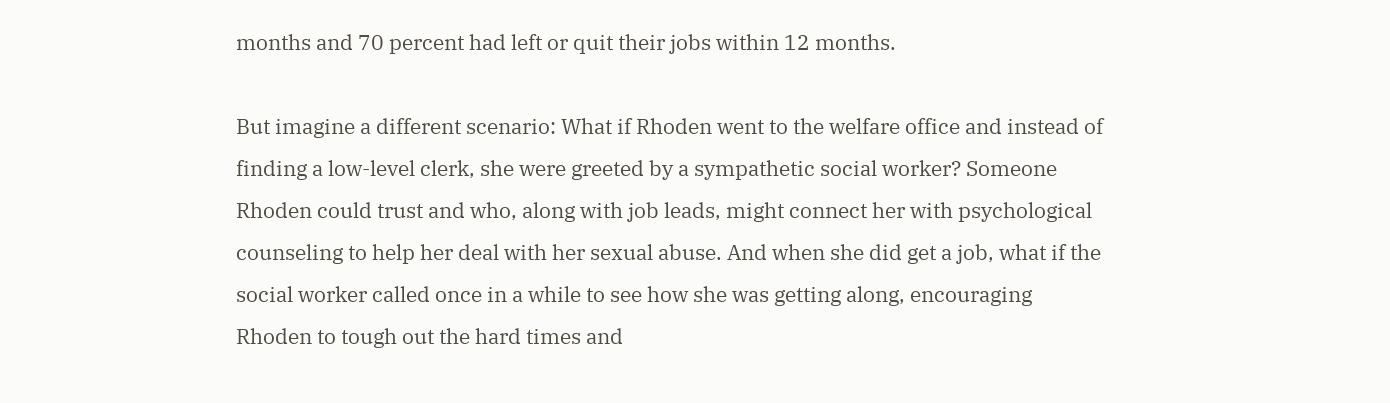months and 70 percent had left or quit their jobs within 12 months.

But imagine a different scenario: What if Rhoden went to the welfare office and instead of finding a low-level clerk, she were greeted by a sympathetic social worker? Someone Rhoden could trust and who, along with job leads, might connect her with psychological counseling to help her deal with her sexual abuse. And when she did get a job, what if the social worker called once in a while to see how she was getting along, encouraging Rhoden to tough out the hard times and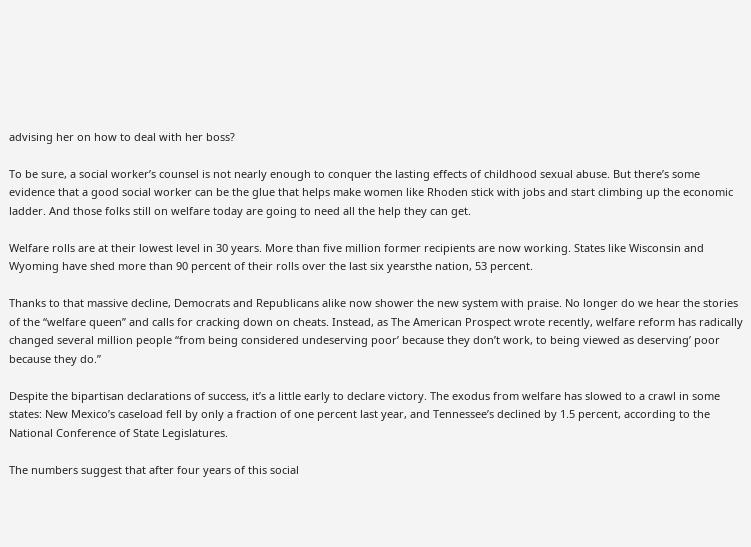advising her on how to deal with her boss?

To be sure, a social worker’s counsel is not nearly enough to conquer the lasting effects of childhood sexual abuse. But there’s some evidence that a good social worker can be the glue that helps make women like Rhoden stick with jobs and start climbing up the economic ladder. And those folks still on welfare today are going to need all the help they can get.

Welfare rolls are at their lowest level in 30 years. More than five million former recipients are now working. States like Wisconsin and Wyoming have shed more than 90 percent of their rolls over the last six yearsthe nation, 53 percent.

Thanks to that massive decline, Democrats and Republicans alike now shower the new system with praise. No longer do we hear the stories of the “welfare queen” and calls for cracking down on cheats. Instead, as The American Prospect wrote recently, welfare reform has radically changed several million people “from being considered undeserving poor’ because they don’t work, to being viewed as deserving’ poor because they do.”

Despite the bipartisan declarations of success, it’s a little early to declare victory. The exodus from welfare has slowed to a crawl in some states: New Mexico’s caseload fell by only a fraction of one percent last year, and Tennessee’s declined by 1.5 percent, according to the National Conference of State Legislatures.

The numbers suggest that after four years of this social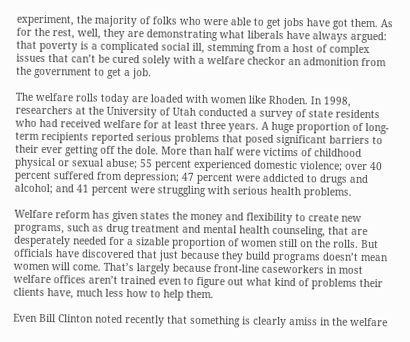experiment, the majority of folks who were able to get jobs have got them. As for the rest, well, they are demonstrating what liberals have always argued: that poverty is a complicated social ill, stemming from a host of complex issues that can’t be cured solely with a welfare checkor an admonition from the government to get a job.

The welfare rolls today are loaded with women like Rhoden. In 1998, researchers at the University of Utah conducted a survey of state residents who had received welfare for at least three years. A huge proportion of long-term recipients reported serious problems that posed significant barriers to their ever getting off the dole. More than half were victims of childhood physical or sexual abuse; 55 percent experienced domestic violence; over 40 percent suffered from depression; 47 percent were addicted to drugs and alcohol; and 41 percent were struggling with serious health problems.

Welfare reform has given states the money and flexibility to create new programs, such as drug treatment and mental health counseling, that are desperately needed for a sizable proportion of women still on the rolls. But officials have discovered that just because they build programs doesn’t mean women will come. That’s largely because front-line caseworkers in most welfare offices aren’t trained even to figure out what kind of problems their clients have, much less how to help them.

Even Bill Clinton noted recently that something is clearly amiss in the welfare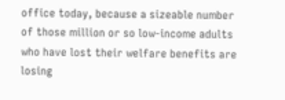office today, because a sizeable number of those million or so low-income adults who have lost their welfare benefits are losing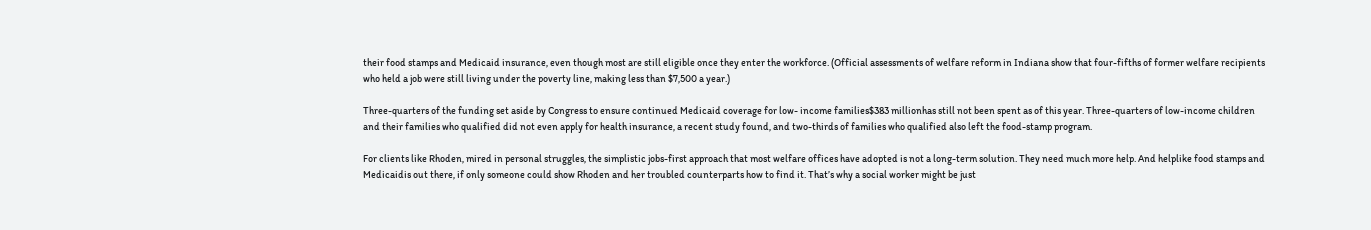their food stamps and Medicaid insurance, even though most are still eligible once they enter the workforce. (Official assessments of welfare reform in Indiana show that four-fifths of former welfare recipients who held a job were still living under the poverty line, making less than $7,500 a year.)

Three-quarters of the funding set aside by Congress to ensure continued Medicaid coverage for low- income families$383 millionhas still not been spent as of this year. Three-quarters of low-income children and their families who qualified did not even apply for health insurance, a recent study found, and two-thirds of families who qualified also left the food-stamp program.

For clients like Rhoden, mired in personal struggles, the simplistic jobs-first approach that most welfare offices have adopted is not a long-term solution. They need much more help. And helplike food stamps and Medicaidis out there, if only someone could show Rhoden and her troubled counterparts how to find it. That’s why a social worker might be just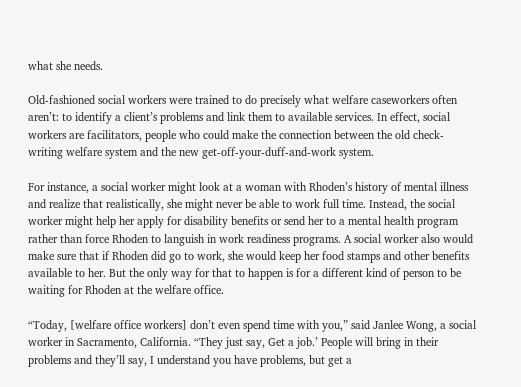what she needs.

Old-fashioned social workers were trained to do precisely what welfare caseworkers often aren’t: to identify a client’s problems and link them to available services. In effect, social workers are facilitators, people who could make the connection between the old check-writing welfare system and the new get-off-your-duff-and-work system.

For instance, a social worker might look at a woman with Rhoden’s history of mental illness and realize that realistically, she might never be able to work full time. Instead, the social worker might help her apply for disability benefits or send her to a mental health program rather than force Rhoden to languish in work readiness programs. A social worker also would make sure that if Rhoden did go to work, she would keep her food stamps and other benefits available to her. But the only way for that to happen is for a different kind of person to be waiting for Rhoden at the welfare office.

“Today, [welfare office workers] don’t even spend time with you,” said Janlee Wong, a social worker in Sacramento, California. “They just say, Get a job.’ People will bring in their problems and they’ll say, I understand you have problems, but get a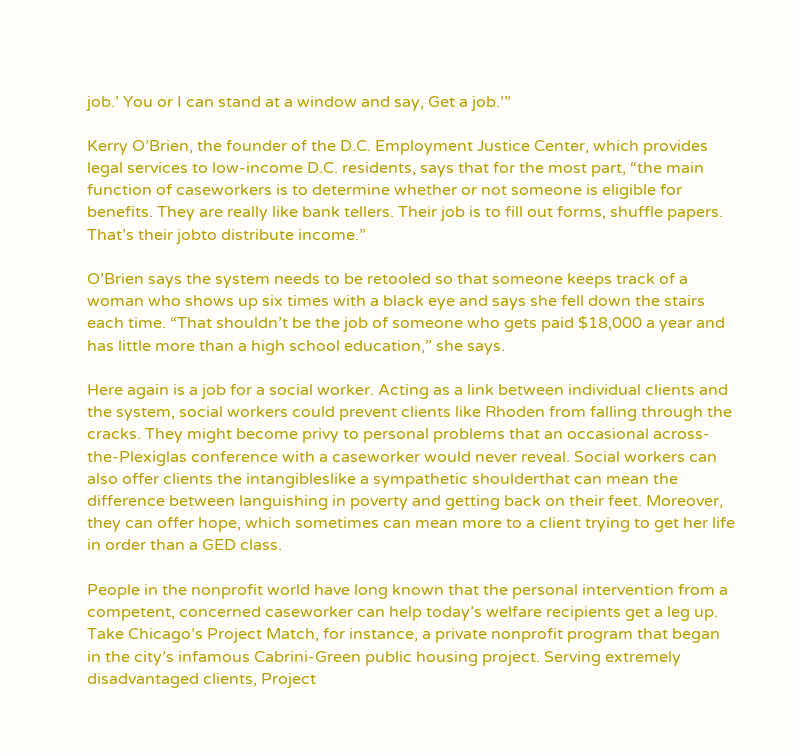job.’ You or I can stand at a window and say, Get a job.’”

Kerry O’Brien, the founder of the D.C. Employment Justice Center, which provides legal services to low-income D.C. residents, says that for the most part, “the main function of caseworkers is to determine whether or not someone is eligible for benefits. They are really like bank tellers. Their job is to fill out forms, shuffle papers. That’s their jobto distribute income.”

O’Brien says the system needs to be retooled so that someone keeps track of a woman who shows up six times with a black eye and says she fell down the stairs each time. “That shouldn’t be the job of someone who gets paid $18,000 a year and has little more than a high school education,” she says.

Here again is a job for a social worker. Acting as a link between individual clients and the system, social workers could prevent clients like Rhoden from falling through the cracks. They might become privy to personal problems that an occasional across-the-Plexiglas conference with a caseworker would never reveal. Social workers can also offer clients the intangibleslike a sympathetic shoulderthat can mean the difference between languishing in poverty and getting back on their feet. Moreover, they can offer hope, which sometimes can mean more to a client trying to get her life in order than a GED class.

People in the nonprofit world have long known that the personal intervention from a competent, concerned caseworker can help today’s welfare recipients get a leg up. Take Chicago’s Project Match, for instance, a private nonprofit program that began in the city’s infamous Cabrini-Green public housing project. Serving extremely disadvantaged clients, Project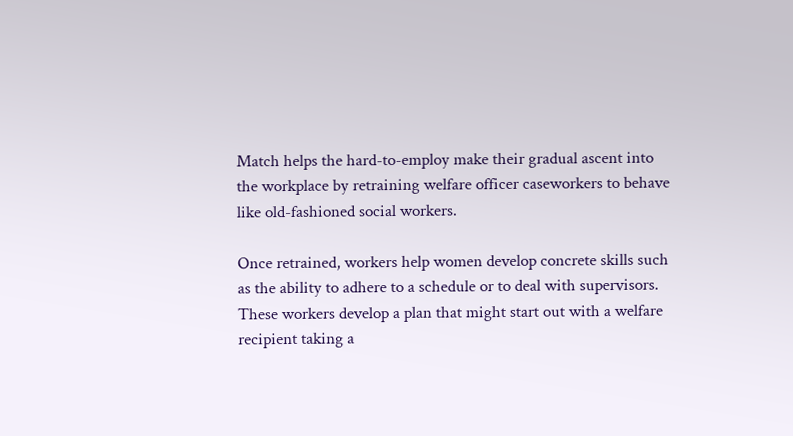Match helps the hard-to-employ make their gradual ascent into the workplace by retraining welfare officer caseworkers to behave like old-fashioned social workers.

Once retrained, workers help women develop concrete skills such as the ability to adhere to a schedule or to deal with supervisors. These workers develop a plan that might start out with a welfare recipient taking a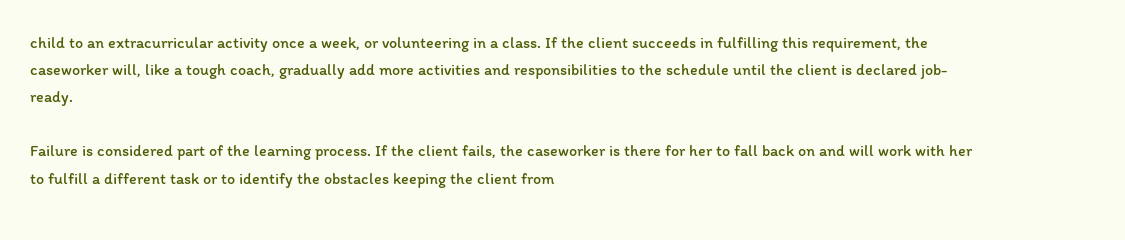child to an extracurricular activity once a week, or volunteering in a class. If the client succeeds in fulfilling this requirement, the caseworker will, like a tough coach, gradually add more activities and responsibilities to the schedule until the client is declared job-ready.

Failure is considered part of the learning process. If the client fails, the caseworker is there for her to fall back on and will work with her to fulfill a different task or to identify the obstacles keeping the client from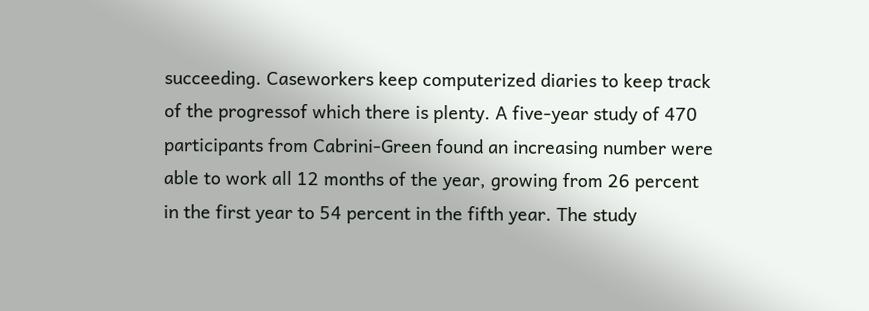succeeding. Caseworkers keep computerized diaries to keep track of the progressof which there is plenty. A five-year study of 470 participants from Cabrini-Green found an increasing number were able to work all 12 months of the year, growing from 26 percent in the first year to 54 percent in the fifth year. The study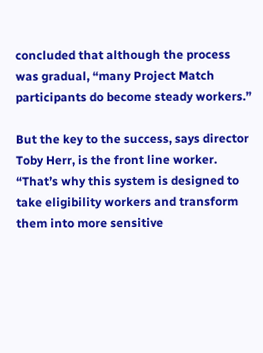concluded that although the process was gradual, “many Project Match participants do become steady workers.”

But the key to the success, says director Toby Herr, is the front line worker. “That’s why this system is designed to take eligibility workers and transform them into more sensitive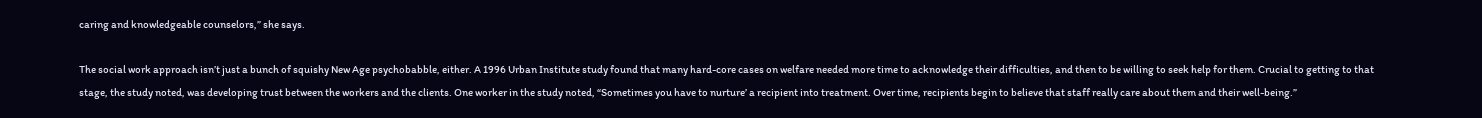caring and knowledgeable counselors,” she says.

The social work approach isn’t just a bunch of squishy New Age psychobabble, either. A 1996 Urban Institute study found that many hard-core cases on welfare needed more time to acknowledge their difficulties, and then to be willing to seek help for them. Crucial to getting to that stage, the study noted, was developing trust between the workers and the clients. One worker in the study noted, “Sometimes you have to nurture’ a recipient into treatment. Over time, recipients begin to believe that staff really care about them and their well-being.”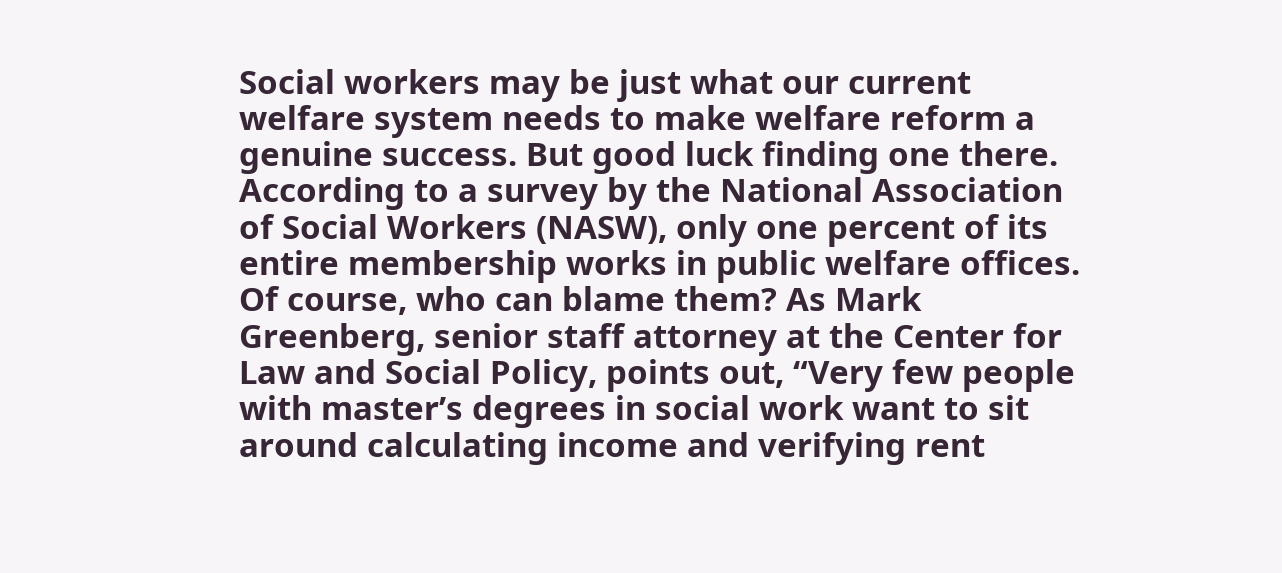Social workers may be just what our current welfare system needs to make welfare reform a genuine success. But good luck finding one there. According to a survey by the National Association of Social Workers (NASW), only one percent of its entire membership works in public welfare offices. Of course, who can blame them? As Mark Greenberg, senior staff attorney at the Center for Law and Social Policy, points out, “Very few people with master’s degrees in social work want to sit around calculating income and verifying rent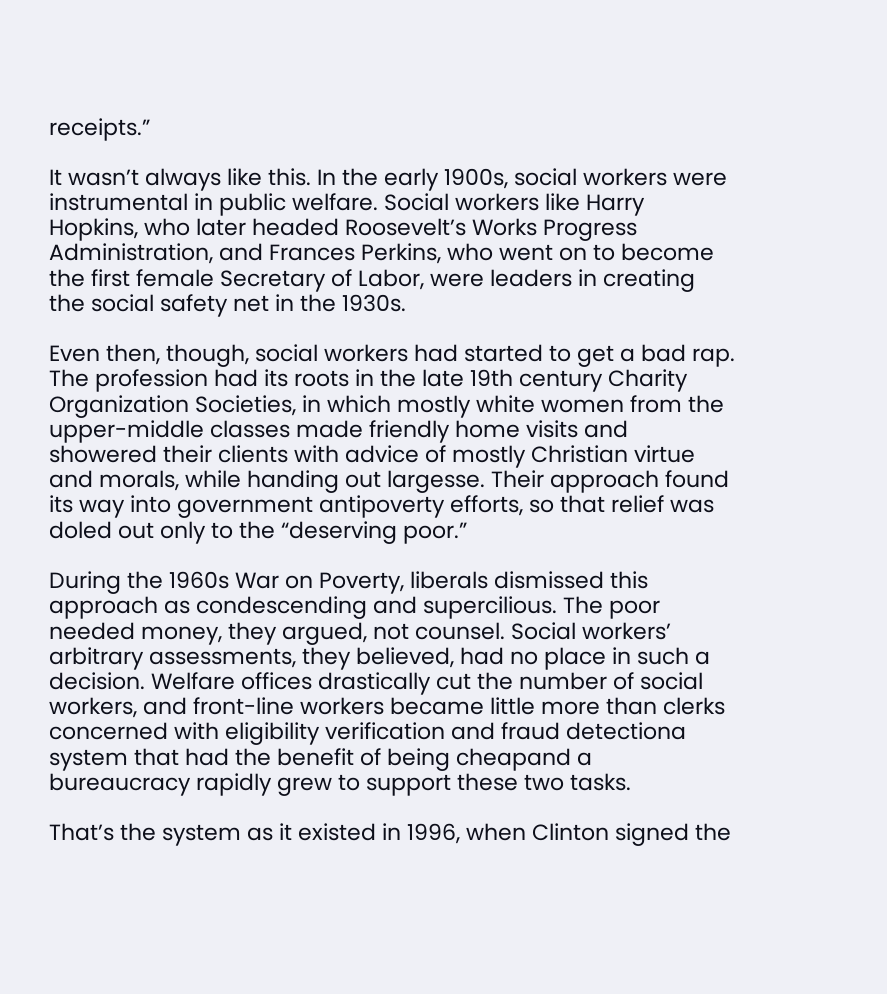receipts.”

It wasn’t always like this. In the early 1900s, social workers were instrumental in public welfare. Social workers like Harry Hopkins, who later headed Roosevelt’s Works Progress Administration, and Frances Perkins, who went on to become the first female Secretary of Labor, were leaders in creating the social safety net in the 1930s.

Even then, though, social workers had started to get a bad rap. The profession had its roots in the late 19th century Charity Organization Societies, in which mostly white women from the upper-middle classes made friendly home visits and showered their clients with advice of mostly Christian virtue and morals, while handing out largesse. Their approach found its way into government antipoverty efforts, so that relief was doled out only to the “deserving poor.”

During the 1960s War on Poverty, liberals dismissed this approach as condescending and supercilious. The poor needed money, they argued, not counsel. Social workers’ arbitrary assessments, they believed, had no place in such a decision. Welfare offices drastically cut the number of social workers, and front-line workers became little more than clerks concerned with eligibility verification and fraud detectiona system that had the benefit of being cheapand a bureaucracy rapidly grew to support these two tasks.

That’s the system as it existed in 1996, when Clinton signed the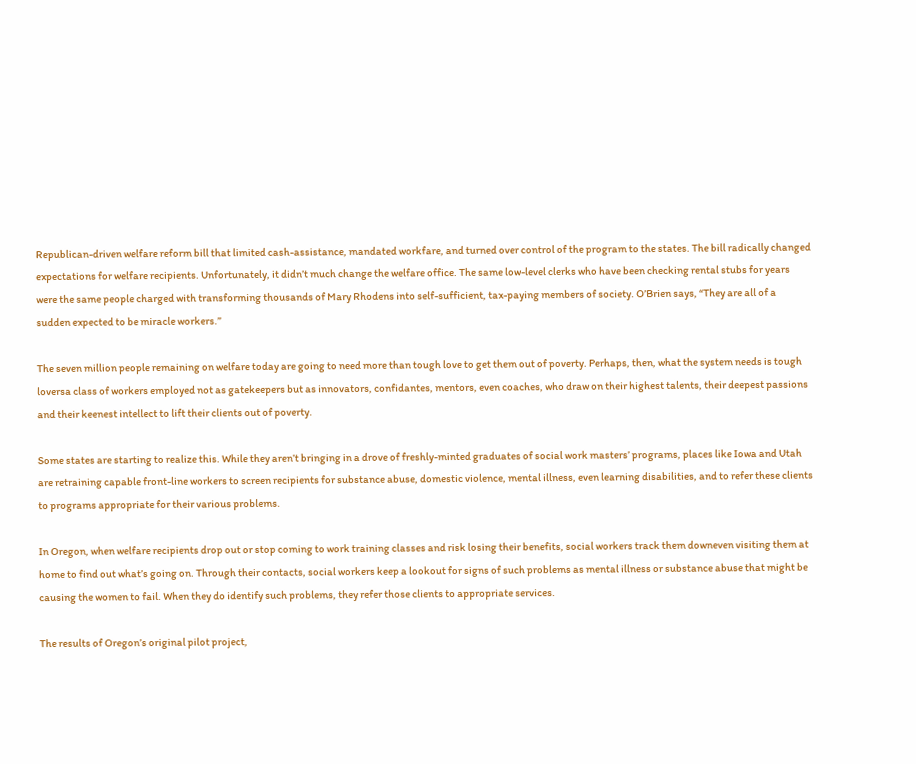Republican-driven welfare reform bill that limited cash-assistance, mandated workfare, and turned over control of the program to the states. The bill radically changed expectations for welfare recipients. Unfortunately, it didn’t much change the welfare office. The same low-level clerks who have been checking rental stubs for years were the same people charged with transforming thousands of Mary Rhodens into self-sufficient, tax-paying members of society. O’Brien says, “They are all of a sudden expected to be miracle workers.”

The seven million people remaining on welfare today are going to need more than tough love to get them out of poverty. Perhaps, then, what the system needs is tough loversa class of workers employed not as gatekeepers but as innovators, confidantes, mentors, even coaches, who draw on their highest talents, their deepest passions and their keenest intellect to lift their clients out of poverty.

Some states are starting to realize this. While they aren’t bringing in a drove of freshly-minted graduates of social work masters’ programs, places like Iowa and Utah are retraining capable front-line workers to screen recipients for substance abuse, domestic violence, mental illness, even learning disabilities, and to refer these clients to programs appropriate for their various problems.

In Oregon, when welfare recipients drop out or stop coming to work training classes and risk losing their benefits, social workers track them downeven visiting them at home to find out what’s going on. Through their contacts, social workers keep a lookout for signs of such problems as mental illness or substance abuse that might be causing the women to fail. When they do identify such problems, they refer those clients to appropriate services.

The results of Oregon’s original pilot project,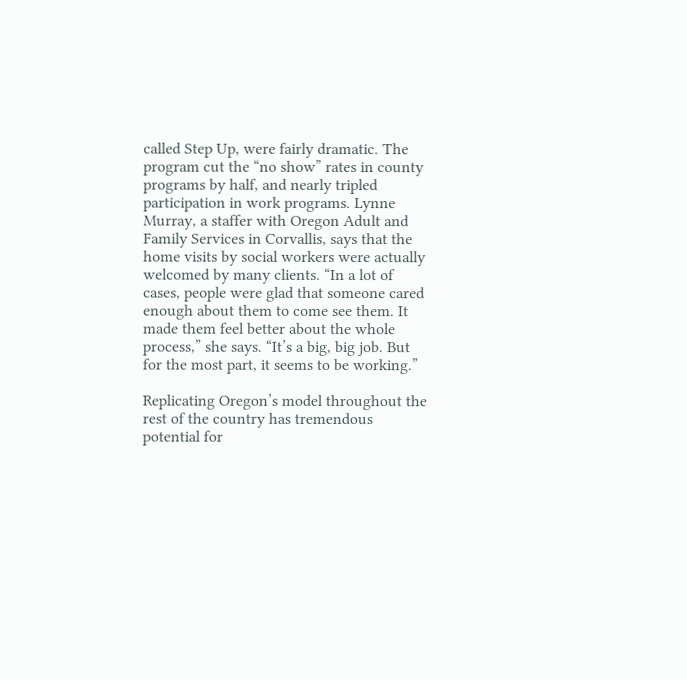called Step Up, were fairly dramatic. The program cut the “no show” rates in county programs by half, and nearly tripled participation in work programs. Lynne Murray, a staffer with Oregon Adult and Family Services in Corvallis, says that the home visits by social workers were actually welcomed by many clients. “In a lot of cases, people were glad that someone cared enough about them to come see them. It made them feel better about the whole process,” she says. “It’s a big, big job. But for the most part, it seems to be working.”

Replicating Oregon’s model throughout the rest of the country has tremendous potential for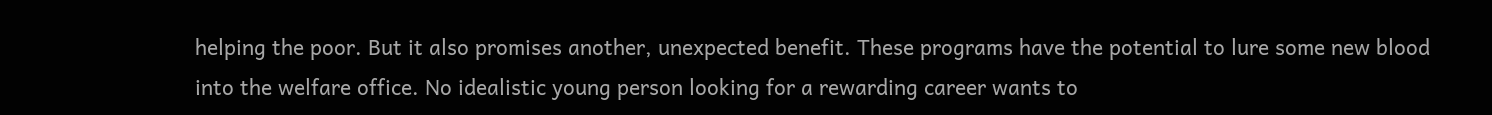helping the poor. But it also promises another, unexpected benefit. These programs have the potential to lure some new blood into the welfare office. No idealistic young person looking for a rewarding career wants to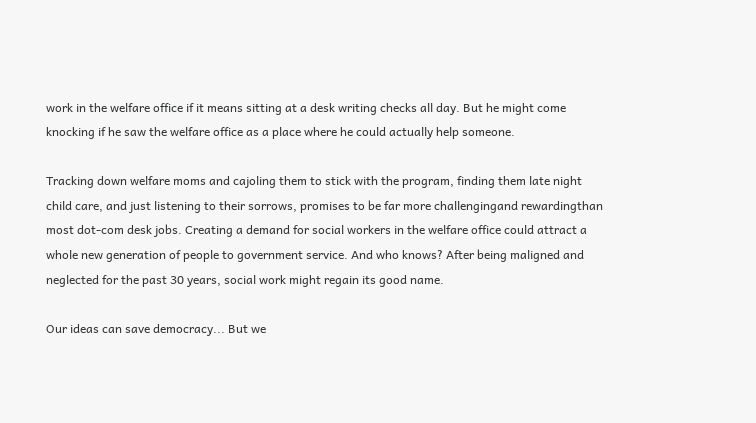work in the welfare office if it means sitting at a desk writing checks all day. But he might come knocking if he saw the welfare office as a place where he could actually help someone.

Tracking down welfare moms and cajoling them to stick with the program, finding them late night child care, and just listening to their sorrows, promises to be far more challengingand rewardingthan most dot-com desk jobs. Creating a demand for social workers in the welfare office could attract a whole new generation of people to government service. And who knows? After being maligned and neglected for the past 30 years, social work might regain its good name.

Our ideas can save democracy... But we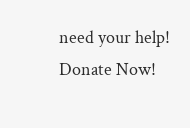need your help! Donate Now!